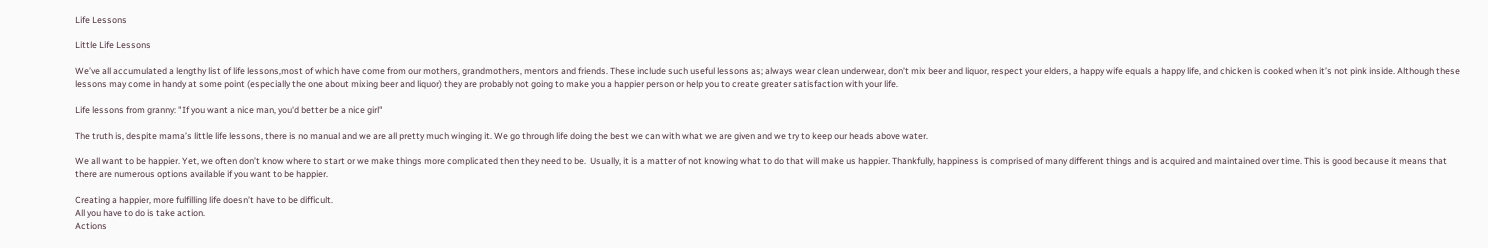Life Lessons

Little Life Lessons

We’ve all accumulated a lengthy list of life lessons,most of which have come from our mothers, grandmothers, mentors and friends. These include such useful lessons as; always wear clean underwear, don’t mix beer and liquor, respect your elders, a happy wife equals a happy life, and chicken is cooked when it’s not pink inside. Although these lessons may come in handy at some point (especially the one about mixing beer and liquor) they are probably not going to make you a happier person or help you to create greater satisfaction with your life.

Life lessons from granny: "If you want a nice man, you'd better be a nice girl"

The truth is, despite mama’s little life lessons, there is no manual and we are all pretty much winging it. We go through life doing the best we can with what we are given and we try to keep our heads above water.

We all want to be happier. Yet, we often don’t know where to start or we make things more complicated then they need to be.  Usually, it is a matter of not knowing what to do that will make us happier. Thankfully, happiness is comprised of many different things and is acquired and maintained over time. This is good because it means that there are numerous options available if you want to be happier.

Creating a happier, more fulfilling life doesn’t have to be difficult.
All you have to do is take action.
Actions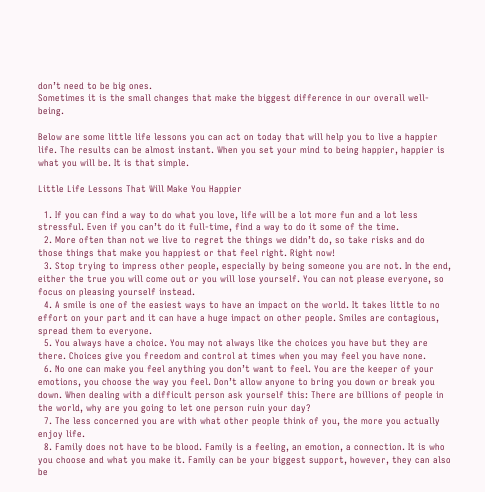don’t need to be big ones.
Sometimes it is the small changes that make the biggest difference in our overall well-being.

Below are some little life lessons you can act on today that will help you to live a happier life. The results can be almost instant. When you set your mind to being happier, happier is what you will be. It is that simple.

Little Life Lessons That Will Make You Happier

  1. If you can find a way to do what you love, life will be a lot more fun and a lot less stressful. Even if you can’t do it full-time, find a way to do it some of the time.
  2. More often than not we live to regret the things we didn’t do, so take risks and do those things that make you happiest or that feel right. Right now!
  3. Stop trying to impress other people, especially by being someone you are not. In the end, either the true you will come out or you will lose yourself. You can not please everyone, so focus on pleasing yourself instead.
  4. A smile is one of the easiest ways to have an impact on the world. It takes little to no effort on your part and it can have a huge impact on other people. Smiles are contagious, spread them to everyone.
  5. You always have a choice. You may not always like the choices you have but they are there. Choices give you freedom and control at times when you may feel you have none.
  6. No one can make you feel anything you don’t want to feel. You are the keeper of your emotions, you choose the way you feel. Don’t allow anyone to bring you down or break you down. When dealing with a difficult person ask yourself this: There are billions of people in the world, why are you going to let one person ruin your day?
  7. The less concerned you are with what other people think of you, the more you actually enjoy life.
  8. Family does not have to be blood. Family is a feeling, an emotion, a connection. It is who you choose and what you make it. Family can be your biggest support, however, they can also be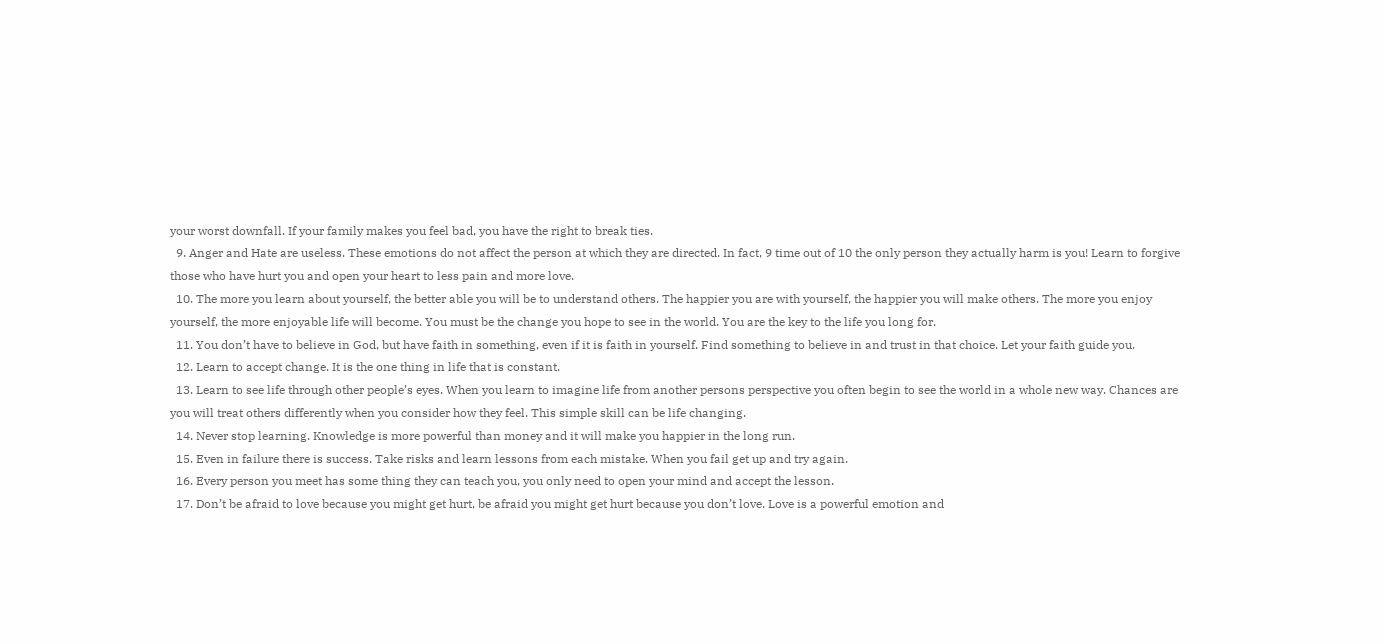your worst downfall. If your family makes you feel bad, you have the right to break ties.
  9. Anger and Hate are useless. These emotions do not affect the person at which they are directed. In fact, 9 time out of 10 the only person they actually harm is you! Learn to forgive those who have hurt you and open your heart to less pain and more love.
  10. The more you learn about yourself, the better able you will be to understand others. The happier you are with yourself, the happier you will make others. The more you enjoy yourself, the more enjoyable life will become. You must be the change you hope to see in the world. You are the key to the life you long for.
  11. You don’t have to believe in God, but have faith in something, even if it is faith in yourself. Find something to believe in and trust in that choice. Let your faith guide you.
  12. Learn to accept change. It is the one thing in life that is constant.
  13. Learn to see life through other people’s eyes. When you learn to imagine life from another persons perspective you often begin to see the world in a whole new way. Chances are you will treat others differently when you consider how they feel. This simple skill can be life changing.
  14. Never stop learning. Knowledge is more powerful than money and it will make you happier in the long run.
  15. Even in failure there is success. Take risks and learn lessons from each mistake. When you fail get up and try again.
  16. Every person you meet has some thing they can teach you, you only need to open your mind and accept the lesson.
  17. Don’t be afraid to love because you might get hurt, be afraid you might get hurt because you don’t love. Love is a powerful emotion and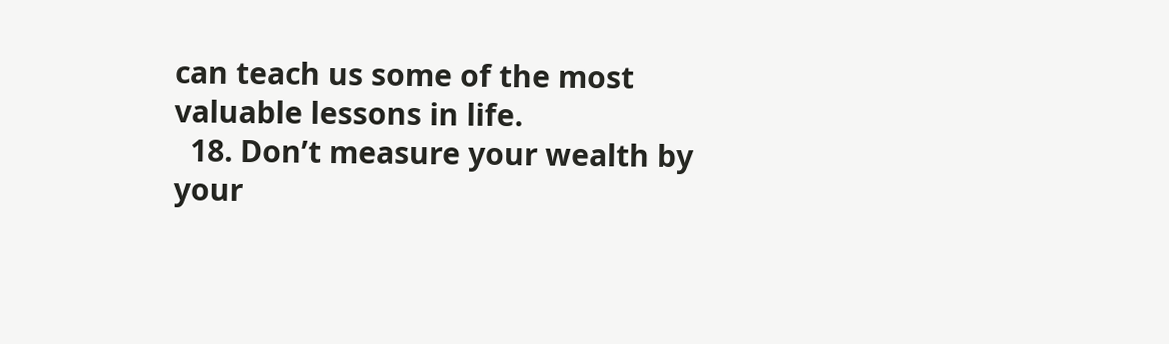can teach us some of the most valuable lessons in life.
  18. Don’t measure your wealth by your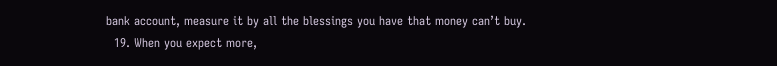bank account, measure it by all the blessings you have that money can’t buy.
  19. When you expect more,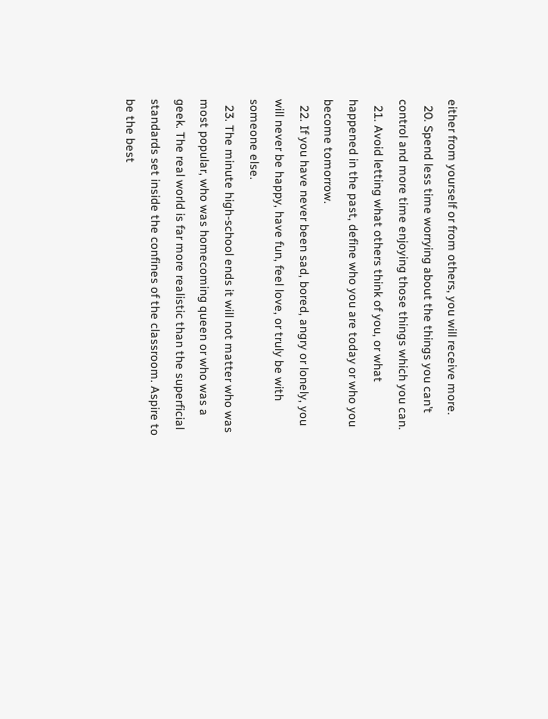either from yourself or from others, you will receive more.
  20. Spend less time worrying about the things you can’t control and more time enjoying those things which you can.
  21. Avoid letting what others think of you, or what happened in the past, define who you are today or who you become tomorrow.
  22. If you have never been sad, bored, angry or lonely, you will never be happy, have fun, feel love, or truly be with someone else.
  23. The minute high-school ends it will not matter who was most popular, who was homecoming queen or who was a geek. The real world is far more realistic than the superficial standards set inside the confines of the classroom. Aspire to be the best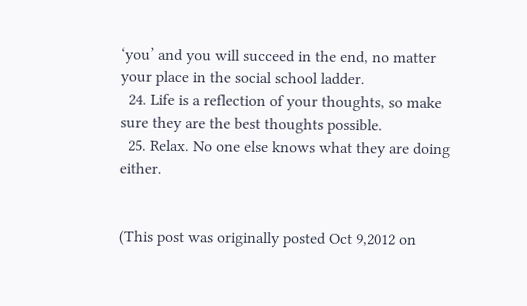‘you’ and you will succeed in the end, no matter your place in the social school ladder.
  24. Life is a reflection of your thoughts, so make sure they are the best thoughts possible.
  25. Relax. No one else knows what they are doing either.


(This post was originally posted Oct 9,2012 on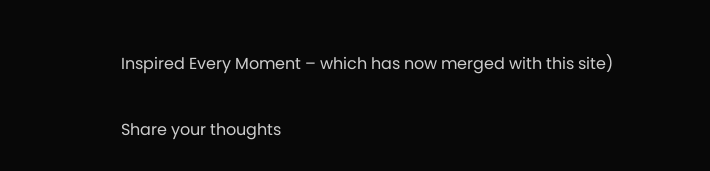Inspired Every Moment – which has now merged with this site)

Share your thoughts